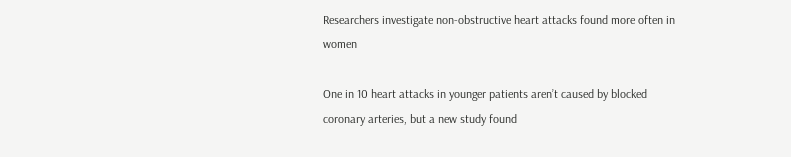Researchers investigate non-obstructive heart attacks found more often in women

One in 10 heart attacks in younger patients aren’t caused by blocked coronary arteries, but a new study found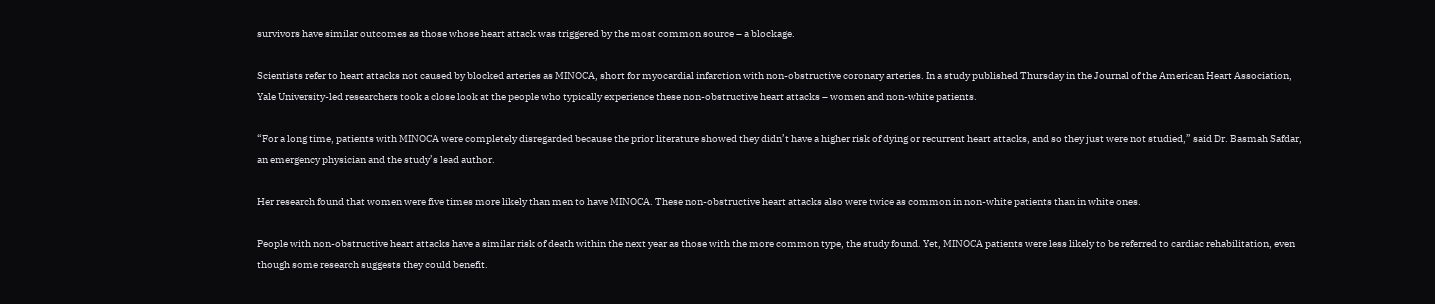survivors have similar outcomes as those whose heart attack was triggered by the most common source – a blockage.

Scientists refer to heart attacks not caused by blocked arteries as MINOCA, short for myocardial infarction with non-obstructive coronary arteries. In a study published Thursday in the Journal of the American Heart Association, Yale University-led researchers took a close look at the people who typically experience these non-obstructive heart attacks – women and non-white patients.

“For a long time, patients with MINOCA were completely disregarded because the prior literature showed they didn’t have a higher risk of dying or recurrent heart attacks, and so they just were not studied,” said Dr. Basmah Safdar, an emergency physician and the study’s lead author.

Her research found that women were five times more likely than men to have MINOCA. These non-obstructive heart attacks also were twice as common in non-white patients than in white ones.

People with non-obstructive heart attacks have a similar risk of death within the next year as those with the more common type, the study found. Yet, MINOCA patients were less likely to be referred to cardiac rehabilitation, even though some research suggests they could benefit.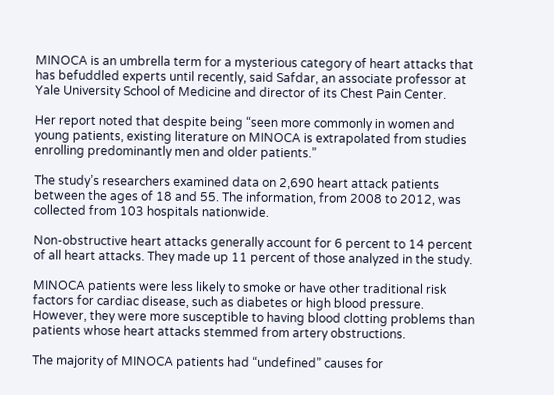MINOCA is an umbrella term for a mysterious category of heart attacks that has befuddled experts until recently, said Safdar, an associate professor at Yale University School of Medicine and director of its Chest Pain Center.

Her report noted that despite being “seen more commonly in women and young patients, existing literature on MINOCA is extrapolated from studies enrolling predominantly men and older patients.”

The study’s researchers examined data on 2,690 heart attack patients between the ages of 18 and 55. The information, from 2008 to 2012, was collected from 103 hospitals nationwide.

Non-obstructive heart attacks generally account for 6 percent to 14 percent of all heart attacks. They made up 11 percent of those analyzed in the study.

MINOCA patients were less likely to smoke or have other traditional risk factors for cardiac disease, such as diabetes or high blood pressure. However, they were more susceptible to having blood clotting problems than patients whose heart attacks stemmed from artery obstructions.

The majority of MINOCA patients had “undefined” causes for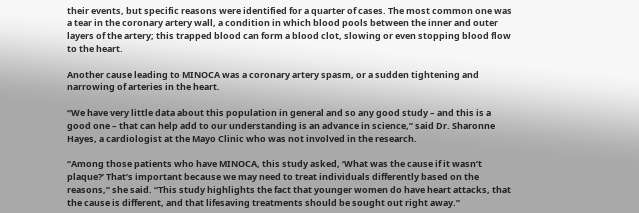their events, but specific reasons were identified for a quarter of cases. The most common one was a tear in the coronary artery wall, a condition in which blood pools between the inner and outer layers of the artery; this trapped blood can form a blood clot, slowing or even stopping blood flow to the heart.

Another cause leading to MINOCA was a coronary artery spasm, or a sudden tightening and narrowing of arteries in the heart.

“We have very little data about this population in general and so any good study – and this is a good one – that can help add to our understanding is an advance in science,” said Dr. Sharonne Hayes, a cardiologist at the Mayo Clinic who was not involved in the research.

“Among those patients who have MINOCA, this study asked, ‘What was the cause if it wasn’t plaque?’ That’s important because we may need to treat individuals differently based on the reasons,” she said. “This study highlights the fact that younger women do have heart attacks, that the cause is different, and that lifesaving treatments should be sought out right away.”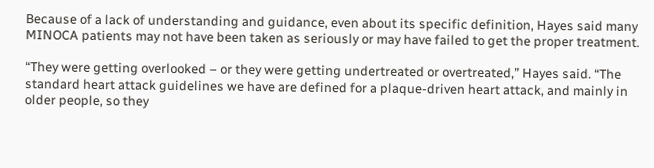Because of a lack of understanding and guidance, even about its specific definition, Hayes said many MINOCA patients may not have been taken as seriously or may have failed to get the proper treatment.

“They were getting overlooked – or they were getting undertreated or overtreated,” Hayes said. “The standard heart attack guidelines we have are defined for a plaque-driven heart attack, and mainly in older people, so they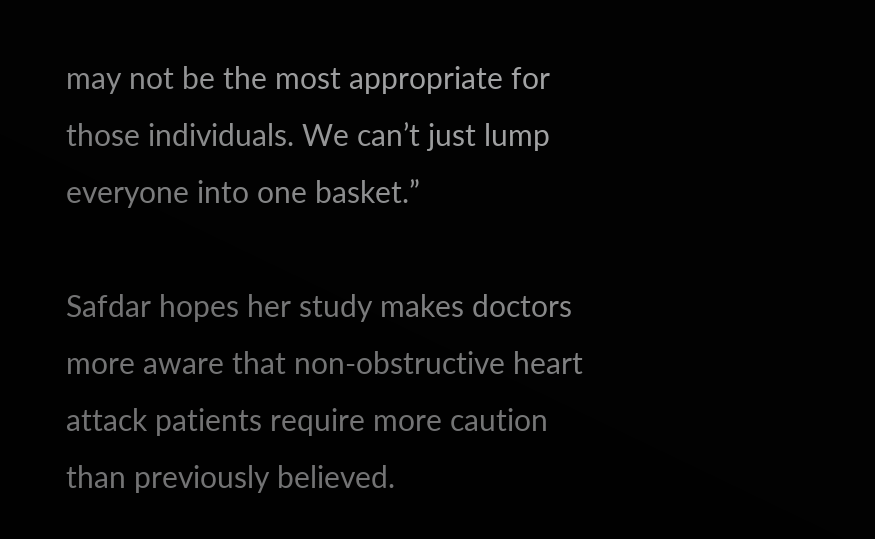may not be the most appropriate for those individuals. We can’t just lump everyone into one basket.”

Safdar hopes her study makes doctors more aware that non-obstructive heart attack patients require more caution than previously believed.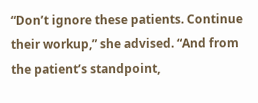“Don’t ignore these patients. Continue their workup,” she advised. “And from the patient’s standpoint,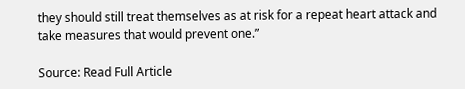they should still treat themselves as at risk for a repeat heart attack and take measures that would prevent one.”

Source: Read Full Article